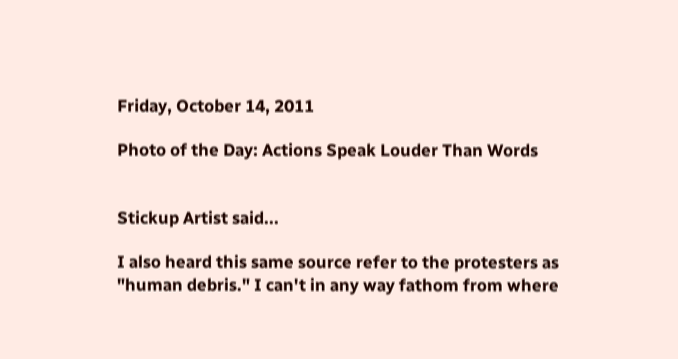Friday, October 14, 2011

Photo of the Day: Actions Speak Louder Than Words


Stickup Artist said...

I also heard this same source refer to the protesters as "human debris." I can't in any way fathom from where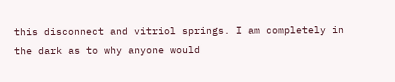this disconnect and vitriol springs. I am completely in the dark as to why anyone would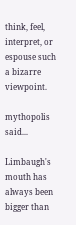think, feel, interpret, or espouse such a bizarre viewpoint.

mythopolis said...

Limbaugh's mouth has always been bigger than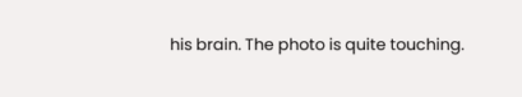his brain. The photo is quite touching.